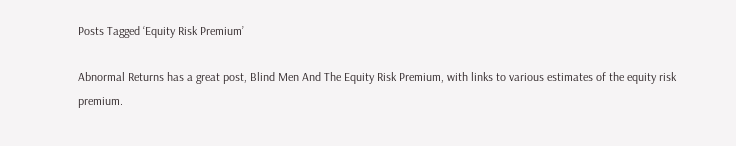Posts Tagged ‘Equity Risk Premium’

Abnormal Returns has a great post, Blind Men And The Equity Risk Premium, with links to various estimates of the equity risk premium.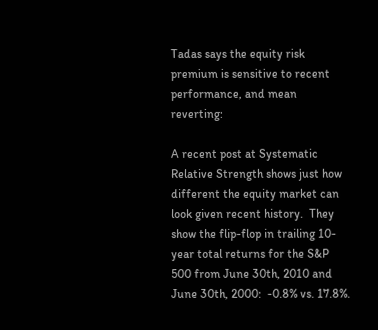Tadas says the equity risk premium is sensitive to recent performance, and mean reverting:

A recent post at Systematic Relative Strength shows just how different the equity market can look given recent history.  They show the flip-flop in trailing 10-year total returns for the S&P 500 from June 30th, 2010 and June 30th, 2000:  -0.8% vs. 17.8%.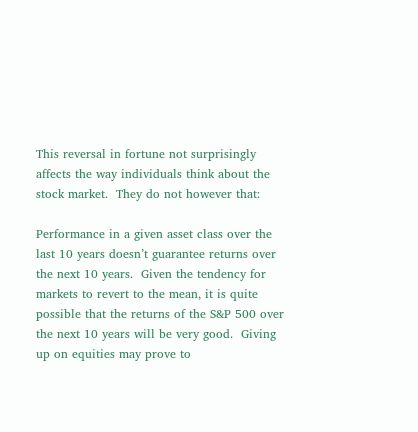This reversal in fortune not surprisingly affects the way individuals think about the stock market.  They do not however that:

Performance in a given asset class over the last 10 years doesn’t guarantee returns over the next 10 years.  Given the tendency for markets to revert to the mean, it is quite possible that the returns of the S&P 500 over the next 10 years will be very good.  Giving up on equities may prove to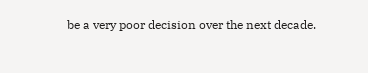be a very poor decision over the next decade.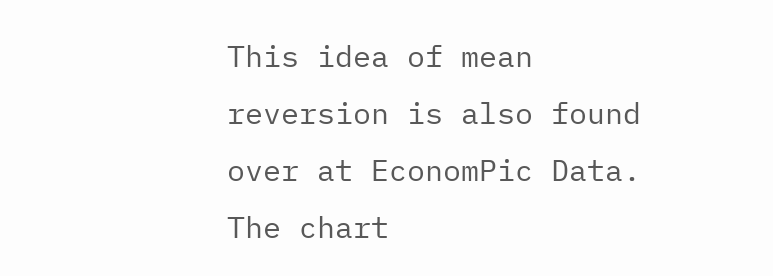This idea of mean reversion is also found over at EconomPic Data.  The chart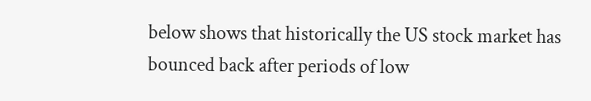below shows that historically the US stock market has bounced back after periods of low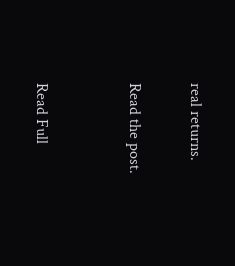real returns.

Read the post.


Read Full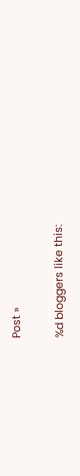Post »

%d bloggers like this: